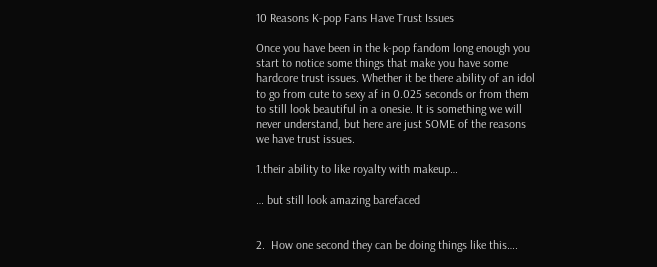10 Reasons K-pop Fans Have Trust Issues

Once you have been in the k-pop fandom long enough you start to notice some things that make you have some hardcore trust issues. Whether it be there ability of an idol to go from cute to sexy af in 0.025 seconds or from them to still look beautiful in a onesie. It is something we will never understand, but here are just SOME of the reasons we have trust issues.

1.their ability to like royalty with makeup…

… but still look amazing barefaced


2.  How one second they can be doing things like this….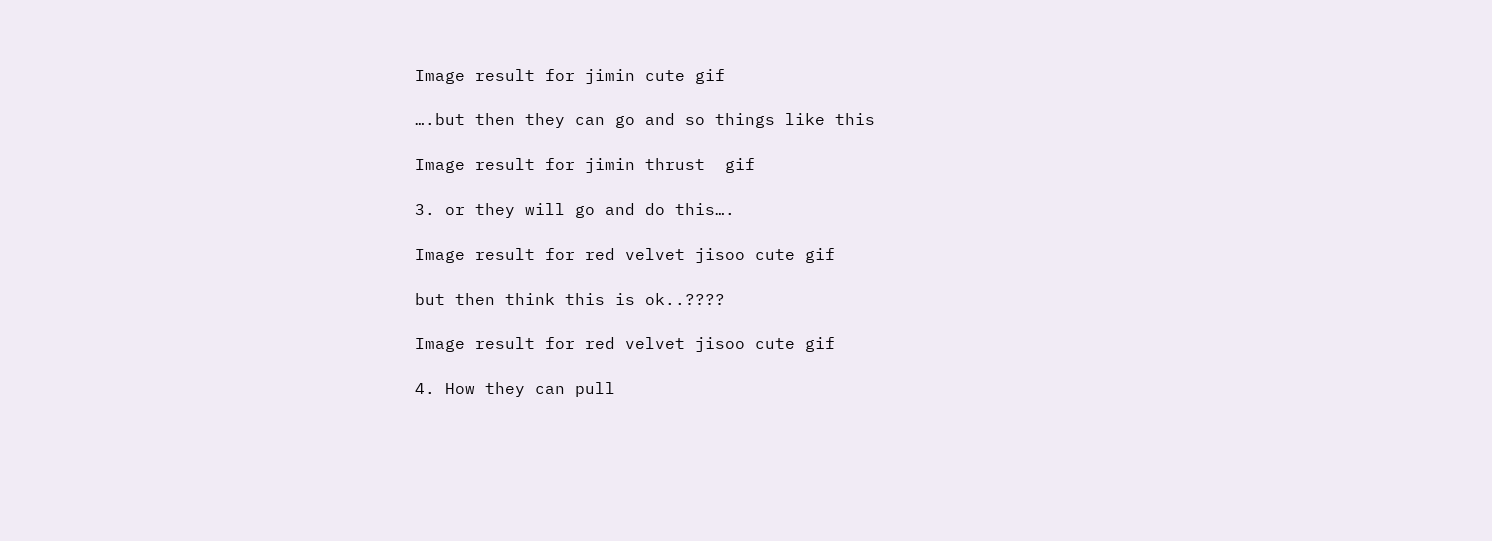Image result for jimin cute gif

….but then they can go and so things like this

Image result for jimin thrust  gif

3. or they will go and do this….

Image result for red velvet jisoo cute gif

but then think this is ok..????

Image result for red velvet jisoo cute gif

4. How they can pull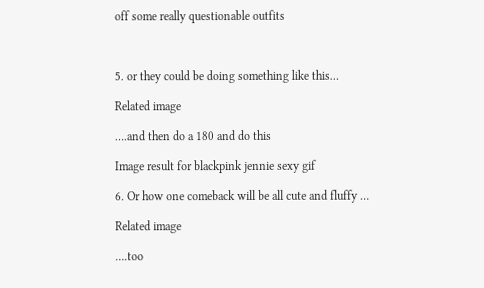off some really questionable outfits



5. or they could be doing something like this…

Related image

….and then do a 180 and do this

Image result for blackpink jennie sexy gif

6. Or how one comeback will be all cute and fluffy …

Related image

….too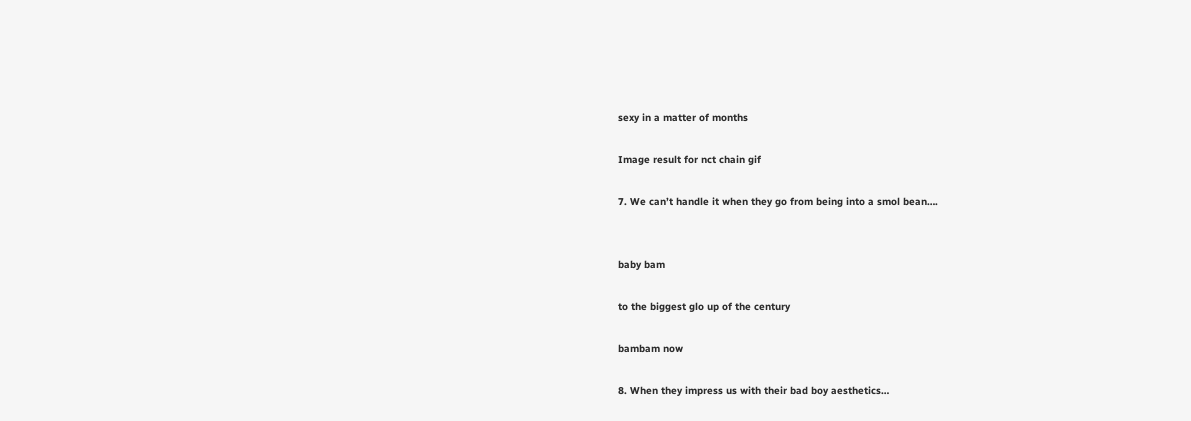sexy in a matter of months

Image result for nct chain gif

7. We can’t handle it when they go from being into a smol bean….


baby bam

to the biggest glo up of the century

bambam now

8. When they impress us with their bad boy aesthetics…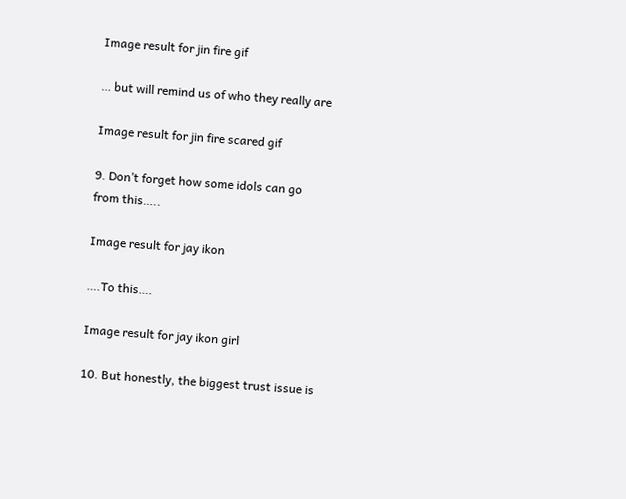Image result for jin fire gif

… but will remind us of who they really are

Image result for jin fire scared gif

9. Don’t forget how some idols can go from this…..

Image result for jay ikon

….To this….

Image result for jay ikon girl

10. But honestly, the biggest trust issue is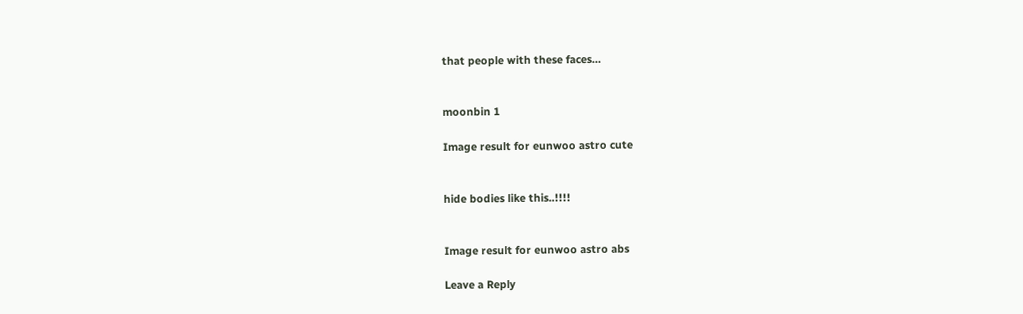that people with these faces…


moonbin 1

Image result for eunwoo astro cute


hide bodies like this..!!!!


Image result for eunwoo astro abs

Leave a Reply